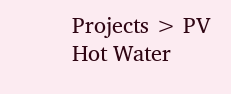Projects > PV Hot Water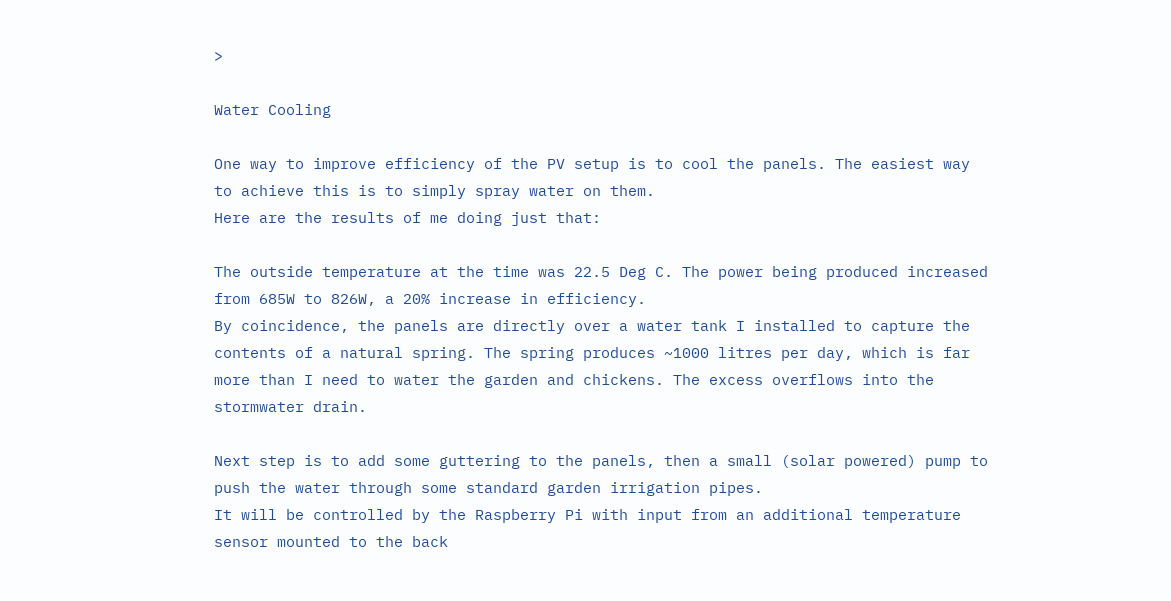>

Water Cooling

One way to improve efficiency of the PV setup is to cool the panels. The easiest way to achieve this is to simply spray water on them.
Here are the results of me doing just that:

The outside temperature at the time was 22.5 Deg C. The power being produced increased from 685W to 826W, a 20% increase in efficiency.
By coincidence, the panels are directly over a water tank I installed to capture the contents of a natural spring. The spring produces ~1000 litres per day, which is far more than I need to water the garden and chickens. The excess overflows into the stormwater drain.

Next step is to add some guttering to the panels, then a small (solar powered) pump to push the water through some standard garden irrigation pipes.
It will be controlled by the Raspberry Pi with input from an additional temperature sensor mounted to the back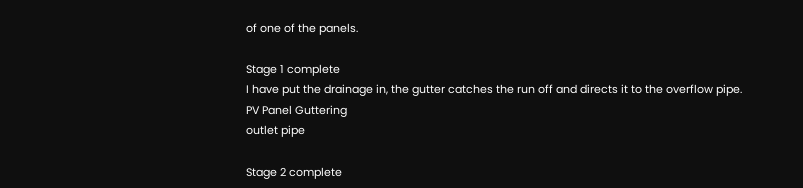of one of the panels.

Stage 1 complete
I have put the drainage in, the gutter catches the run off and directs it to the overflow pipe.
PV Panel Guttering
outlet pipe

Stage 2 complete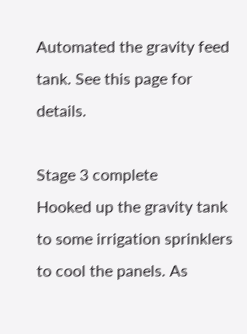Automated the gravity feed tank. See this page for details.

Stage 3 complete
Hooked up the gravity tank to some irrigation sprinklers to cool the panels. As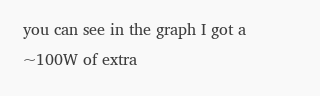you can see in the graph I got a ~100W of extra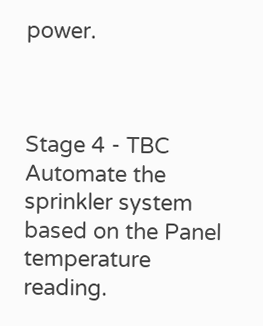power.



Stage 4 - TBC
Automate the sprinkler system based on the Panel temperature reading.